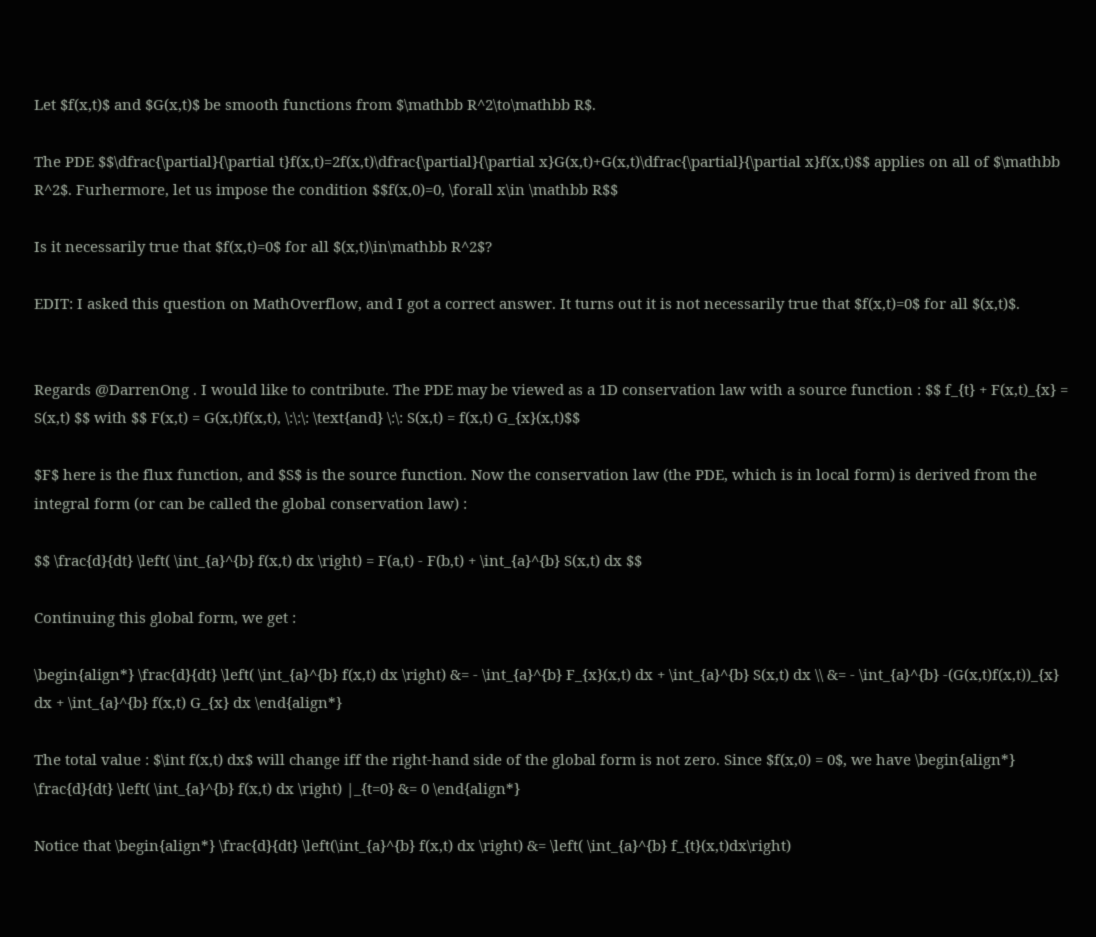Let $f(x,t)$ and $G(x,t)$ be smooth functions from $\mathbb R^2\to\mathbb R$.

The PDE $$\dfrac{\partial}{\partial t}f(x,t)=2f(x,t)\dfrac{\partial}{\partial x}G(x,t)+G(x,t)\dfrac{\partial}{\partial x}f(x,t)$$ applies on all of $\mathbb R^2$. Furhermore, let us impose the condition $$f(x,0)=0, \forall x\in \mathbb R$$

Is it necessarily true that $f(x,t)=0$ for all $(x,t)\in\mathbb R^2$?

EDIT: I asked this question on MathOverflow, and I got a correct answer. It turns out it is not necessarily true that $f(x,t)=0$ for all $(x,t)$.


Regards @DarrenOng . I would like to contribute. The PDE may be viewed as a 1D conservation law with a source function : $$ f_{t} + F(x,t)_{x} = S(x,t) $$ with $$ F(x,t) = G(x,t)f(x,t), \:\:\: \text{and} \:\: S(x,t) = f(x,t) G_{x}(x,t)$$

$F$ here is the flux function, and $S$ is the source function. Now the conservation law (the PDE, which is in local form) is derived from the integral form (or can be called the global conservation law) :

$$ \frac{d}{dt} \left( \int_{a}^{b} f(x,t) dx \right) = F(a,t) - F(b,t) + \int_{a}^{b} S(x,t) dx $$

Continuing this global form, we get :

\begin{align*} \frac{d}{dt} \left( \int_{a}^{b} f(x,t) dx \right) &= - \int_{a}^{b} F_{x}(x,t) dx + \int_{a}^{b} S(x,t) dx \\ &= - \int_{a}^{b} -(G(x,t)f(x,t))_{x} dx + \int_{a}^{b} f(x,t) G_{x} dx \end{align*}

The total value : $\int f(x,t) dx$ will change iff the right-hand side of the global form is not zero. Since $f(x,0) = 0$, we have \begin{align*} \frac{d}{dt} \left( \int_{a}^{b} f(x,t) dx \right) |_{t=0} &= 0 \end{align*}

Notice that \begin{align*} \frac{d}{dt} \left(\int_{a}^{b} f(x,t) dx \right) &= \left( \int_{a}^{b} f_{t}(x,t)dx\right)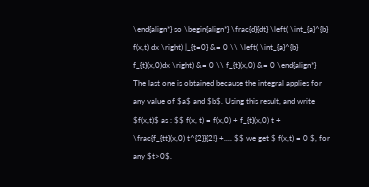\end{align*} so \begin{align*} \frac{d}{dt} \left( \int_{a}^{b} f(x,t) dx \right) |_{t=0} &= 0 \\ \left( \int_{a}^{b} f_{t}(x,0)dx \right) &= 0 \\ f_{t}(x,0) &= 0 \end{align*}
The last one is obtained because the integral applies for any value of $a$ and $b$. Using this result, and write $f(x,t)$ as : $$ f(x, t) = f(x,0) + f_{t}(x,0) t + \frac{f_{tt}(x,0) t^{2}}{2!} +.... $$ we get $ f(x,t) = 0 $, for any $t>0$.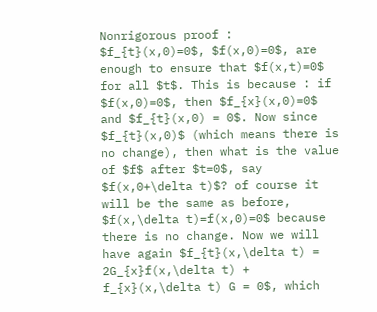Nonrigorous proof : $f_{t}(x,0)=0$, $f(x,0)=0$, are enough to ensure that $f(x,t)=0$ for all $t$. This is because : if $f(x,0)=0$, then $f_{x}(x,0)=0$ and $f_{t}(x,0) = 0$. Now since $f_{t}(x,0)$ (which means there is no change), then what is the value of $f$ after $t=0$, say $f(x,0+\delta t)$? of course it will be the same as before, $f(x,\delta t)=f(x,0)=0$ because there is no change. Now we will have again $f_{t}(x,\delta t) = 2G_{x}f(x,\delta t) + f_{x}(x,\delta t) G = 0$, which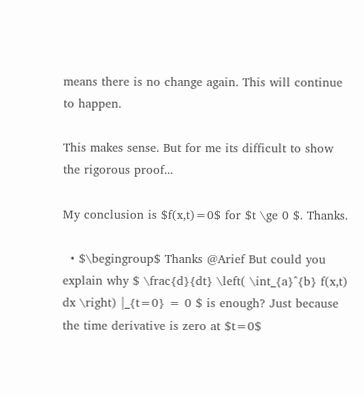means there is no change again. This will continue to happen.

This makes sense. But for me its difficult to show the rigorous proof...

My conclusion is $f(x,t)=0$ for $t \ge 0 $. Thanks.

  • $\begingroup$ Thanks @Arief But could you explain why $ \frac{d}{dt} \left( \int_{a}^{b} f(x,t) dx \right) |_{t=0} = 0 $ is enough? Just because the time derivative is zero at $t=0$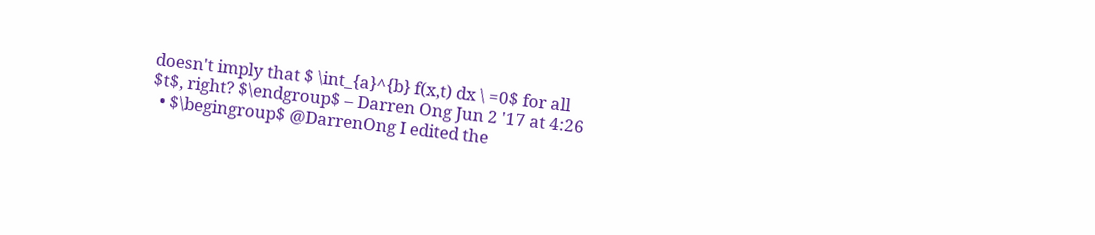doesn't imply that $ \int_{a}^{b} f(x,t) dx \ =0$ for all $t$, right? $\endgroup$ – Darren Ong Jun 2 '17 at 4:26
  • $\begingroup$ @DarrenOng I edited the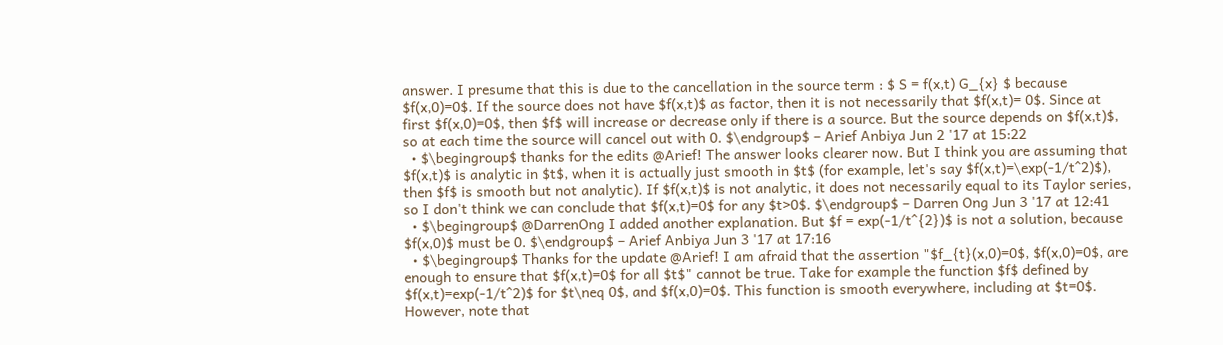answer. I presume that this is due to the cancellation in the source term : $ S = f(x,t) G_{x} $ because $f(x,0)=0$. If the source does not have $f(x,t)$ as factor, then it is not necessarily that $f(x,t)= 0$. Since at first $f(x,0)=0$, then $f$ will increase or decrease only if there is a source. But the source depends on $f(x,t)$, so at each time the source will cancel out with 0. $\endgroup$ – Arief Anbiya Jun 2 '17 at 15:22
  • $\begingroup$ thanks for the edits @Arief! The answer looks clearer now. But I think you are assuming that $f(x,t)$ is analytic in $t$, when it is actually just smooth in $t$ (for example, let's say $f(x,t)=\exp(-1/t^2)$), then $f$ is smooth but not analytic). If $f(x,t)$ is not analytic, it does not necessarily equal to its Taylor series, so I don't think we can conclude that $f(x,t)=0$ for any $t>0$. $\endgroup$ – Darren Ong Jun 3 '17 at 12:41
  • $\begingroup$ @DarrenOng I added another explanation. But $f = exp(-1/t^{2})$ is not a solution, because $f(x,0)$ must be 0. $\endgroup$ – Arief Anbiya Jun 3 '17 at 17:16
  • $\begingroup$ Thanks for the update @Arief! I am afraid that the assertion "$f_{t}(x,0)=0$, $f(x,0)=0$, are enough to ensure that $f(x,t)=0$ for all $t$" cannot be true. Take for example the function $f$ defined by $f(x,t)=exp(-1/t^2)$ for $t\neq 0$, and $f(x,0)=0$. This function is smooth everywhere, including at $t=0$. However, note that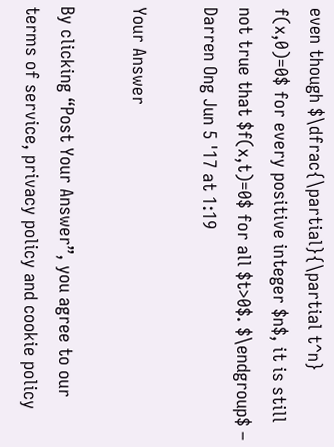even though $\dfrac{\partial}{\partial t^n} f(x,0)=0$ for every positive integer $n$, it is still not true that $f(x,t)=0$ for all $t>0$. $\endgroup$ – Darren Ong Jun 5 '17 at 1:19

Your Answer

By clicking “Post Your Answer”, you agree to our terms of service, privacy policy and cookie policy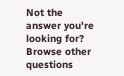Not the answer you're looking for? Browse other questions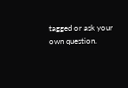tagged or ask your own question.